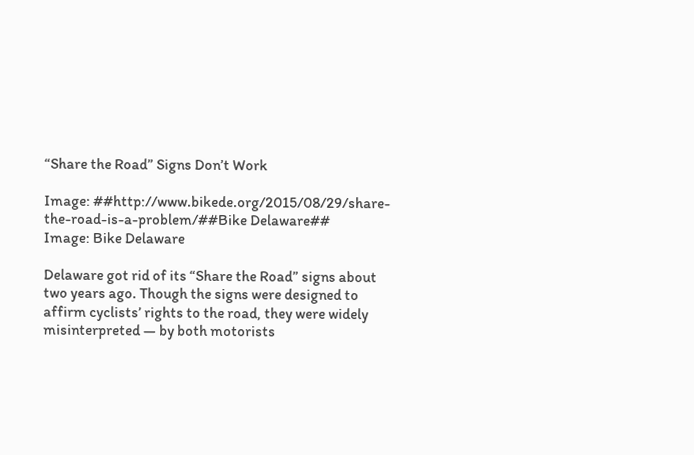“Share the Road” Signs Don’t Work

Image: ##http://www.bikede.org/2015/08/29/share-the-road-is-a-problem/##Bike Delaware##
Image: Bike Delaware

Delaware got rid of its “Share the Road” signs about two years ago. Though the signs were designed to affirm cyclists’ rights to the road, they were widely misinterpreted — by both motorists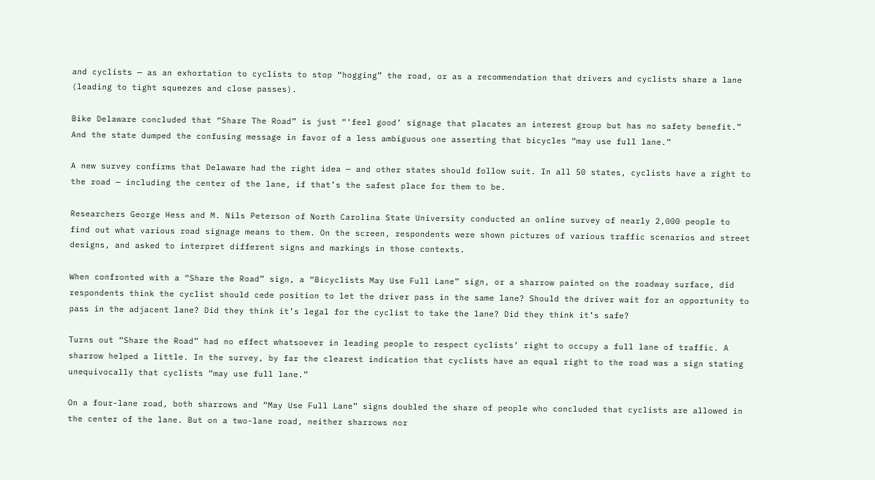and cyclists — as an exhortation to cyclists to stop “hogging” the road, or as a recommendation that drivers and cyclists share a lane (leading to tight squeezes and close passes).

Bike Delaware concluded that “Share The Road” is just “‘feel good’ signage that placates an interest group but has no safety benefit.” And the state dumped the confusing message in favor of a less ambiguous one asserting that bicycles “may use full lane.”

A new survey confirms that Delaware had the right idea — and other states should follow suit. In all 50 states, cyclists have a right to the road — including the center of the lane, if that’s the safest place for them to be.

Researchers George Hess and M. Nils Peterson of North Carolina State University conducted an online survey of nearly 2,000 people to find out what various road signage means to them. On the screen, respondents were shown pictures of various traffic scenarios and street designs, and asked to interpret different signs and markings in those contexts.

When confronted with a “Share the Road” sign, a “Bicyclists May Use Full Lane” sign, or a sharrow painted on the roadway surface, did respondents think the cyclist should cede position to let the driver pass in the same lane? Should the driver wait for an opportunity to pass in the adjacent lane? Did they think it’s legal for the cyclist to take the lane? Did they think it’s safe?

Turns out “Share the Road” had no effect whatsoever in leading people to respect cyclists’ right to occupy a full lane of traffic. A sharrow helped a little. In the survey, by far the clearest indication that cyclists have an equal right to the road was a sign stating unequivocally that cyclists “may use full lane.”

On a four-lane road, both sharrows and “May Use Full Lane” signs doubled the share of people who concluded that cyclists are allowed in the center of the lane. But on a two-lane road, neither sharrows nor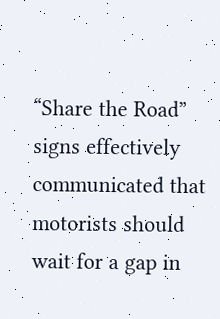“Share the Road” signs effectively communicated that motorists should wait for a gap in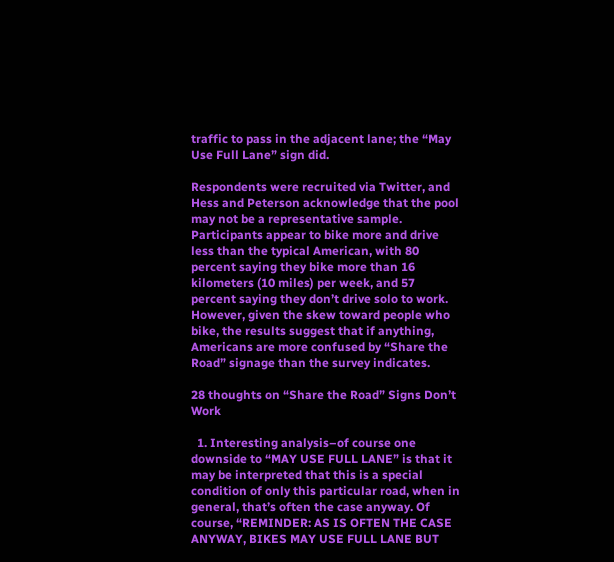traffic to pass in the adjacent lane; the “May Use Full Lane” sign did.

Respondents were recruited via Twitter, and Hess and Peterson acknowledge that the pool may not be a representative sample. Participants appear to bike more and drive less than the typical American, with 80 percent saying they bike more than 16 kilometers (10 miles) per week, and 57 percent saying they don’t drive solo to work. However, given the skew toward people who bike, the results suggest that if anything, Americans are more confused by “Share the Road” signage than the survey indicates.

28 thoughts on “Share the Road” Signs Don’t Work

  1. Interesting analysis–of course one downside to “MAY USE FULL LANE” is that it may be interpreted that this is a special condition of only this particular road, when in general, that’s often the case anyway. Of course, “REMINDER: AS IS OFTEN THE CASE ANYWAY, BIKES MAY USE FULL LANE BUT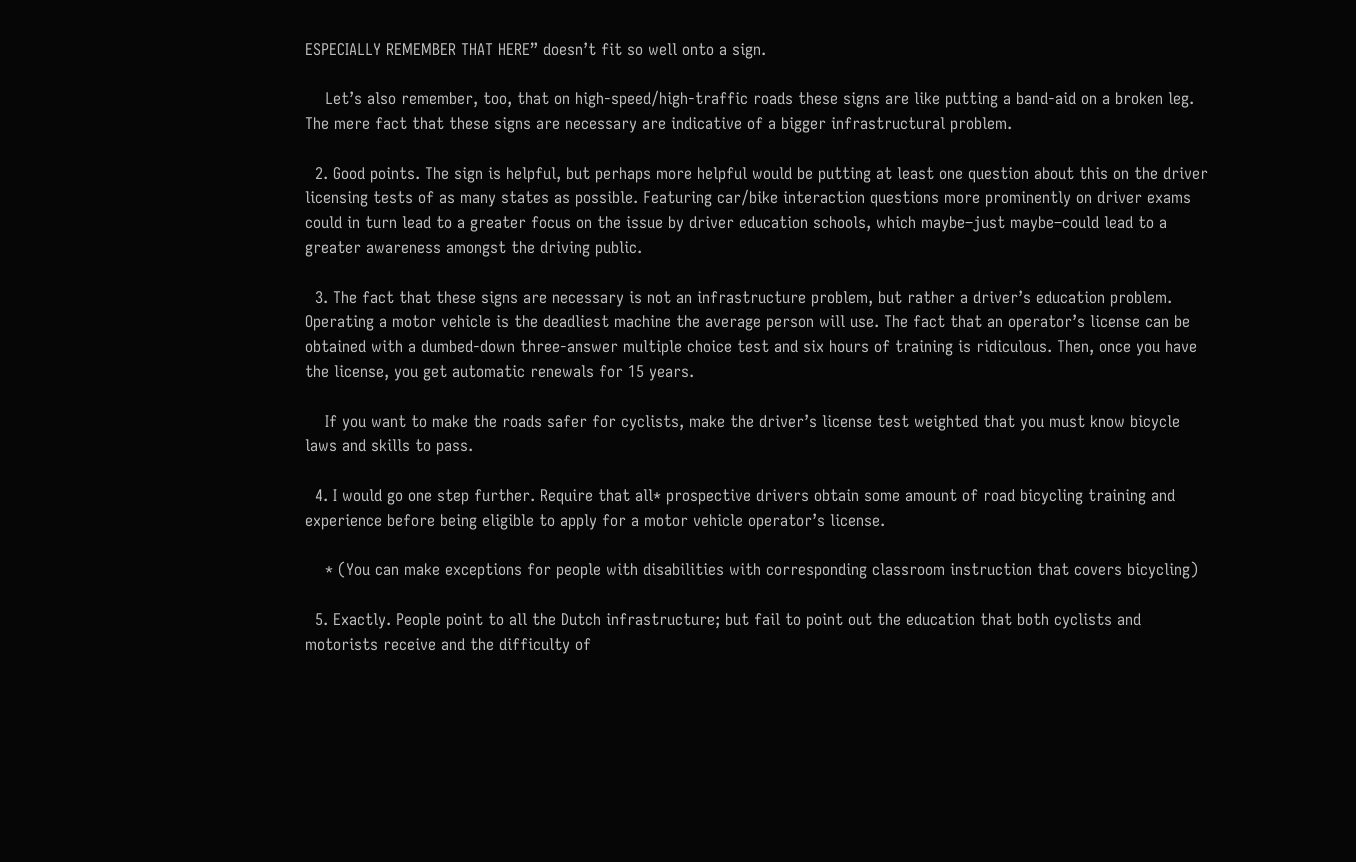ESPECIALLY REMEMBER THAT HERE” doesn’t fit so well onto a sign.

    Let’s also remember, too, that on high-speed/high-traffic roads these signs are like putting a band-aid on a broken leg. The mere fact that these signs are necessary are indicative of a bigger infrastructural problem.

  2. Good points. The sign is helpful, but perhaps more helpful would be putting at least one question about this on the driver licensing tests of as many states as possible. Featuring car/bike interaction questions more prominently on driver exams could in turn lead to a greater focus on the issue by driver education schools, which maybe–just maybe–could lead to a greater awareness amongst the driving public.

  3. The fact that these signs are necessary is not an infrastructure problem, but rather a driver’s education problem. Operating a motor vehicle is the deadliest machine the average person will use. The fact that an operator’s license can be obtained with a dumbed-down three-answer multiple choice test and six hours of training is ridiculous. Then, once you have the license, you get automatic renewals for 15 years.

    If you want to make the roads safer for cyclists, make the driver’s license test weighted that you must know bicycle laws and skills to pass.

  4. I would go one step further. Require that all* prospective drivers obtain some amount of road bicycling training and experience before being eligible to apply for a motor vehicle operator’s license.

    * (You can make exceptions for people with disabilities with corresponding classroom instruction that covers bicycling)

  5. Exactly. People point to all the Dutch infrastructure; but fail to point out the education that both cyclists and motorists receive and the difficulty of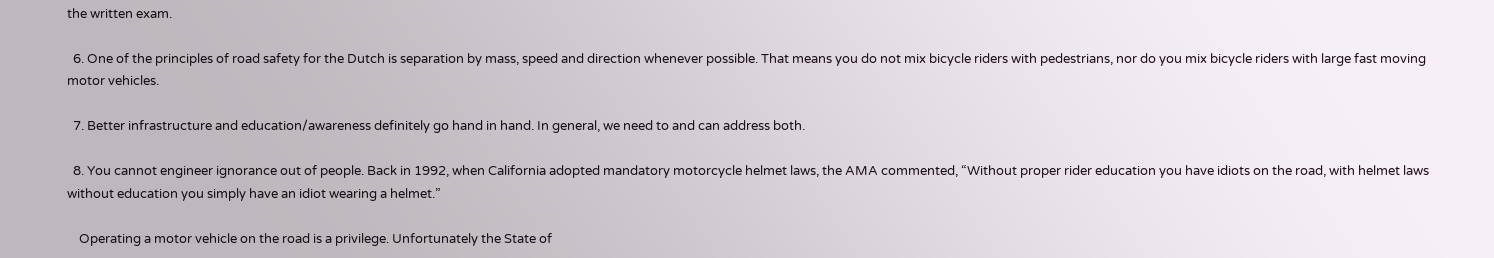the written exam.

  6. One of the principles of road safety for the Dutch is separation by mass, speed and direction whenever possible. That means you do not mix bicycle riders with pedestrians, nor do you mix bicycle riders with large fast moving motor vehicles.

  7. Better infrastructure and education/awareness definitely go hand in hand. In general, we need to and can address both.

  8. You cannot engineer ignorance out of people. Back in 1992, when California adopted mandatory motorcycle helmet laws, the AMA commented, “Without proper rider education you have idiots on the road, with helmet laws without education you simply have an idiot wearing a helmet.”

    Operating a motor vehicle on the road is a privilege. Unfortunately the State of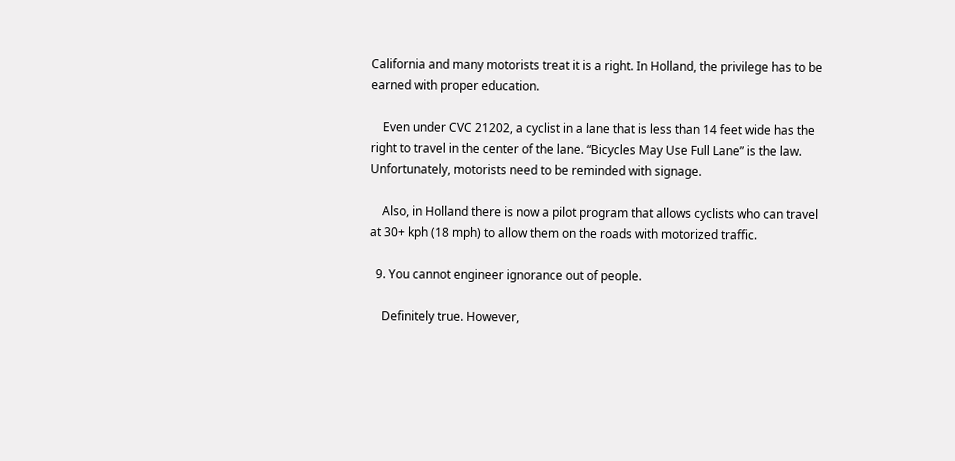California and many motorists treat it is a right. In Holland, the privilege has to be earned with proper education.

    Even under CVC 21202, a cyclist in a lane that is less than 14 feet wide has the right to travel in the center of the lane. “Bicycles May Use Full Lane” is the law. Unfortunately, motorists need to be reminded with signage.

    Also, in Holland there is now a pilot program that allows cyclists who can travel at 30+ kph (18 mph) to allow them on the roads with motorized traffic.

  9. You cannot engineer ignorance out of people.

    Definitely true. However,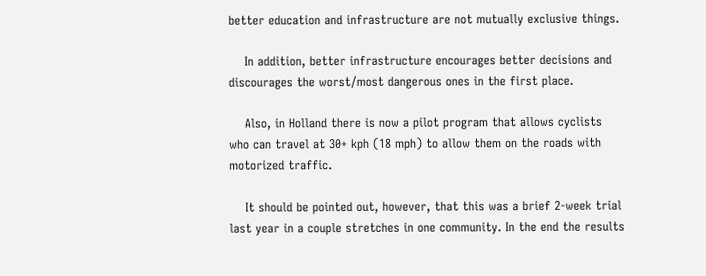better education and infrastructure are not mutually exclusive things.

    In addition, better infrastructure encourages better decisions and discourages the worst/most dangerous ones in the first place.

    Also, in Holland there is now a pilot program that allows cyclists who can travel at 30+ kph (18 mph) to allow them on the roads with motorized traffic.

    It should be pointed out, however, that this was a brief 2-week trial last year in a couple stretches in one community. In the end the results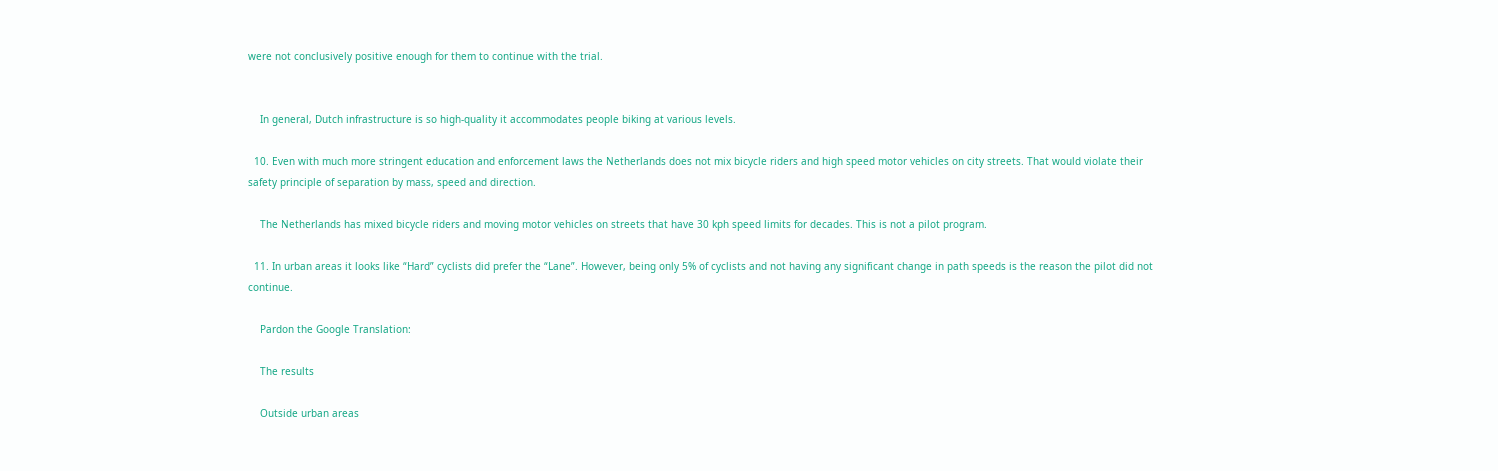were not conclusively positive enough for them to continue with the trial.


    In general, Dutch infrastructure is so high-quality it accommodates people biking at various levels.

  10. Even with much more stringent education and enforcement laws the Netherlands does not mix bicycle riders and high speed motor vehicles on city streets. That would violate their safety principle of separation by mass, speed and direction.

    The Netherlands has mixed bicycle riders and moving motor vehicles on streets that have 30 kph speed limits for decades. This is not a pilot program.

  11. In urban areas it looks like “Hard” cyclists did prefer the “Lane”. However, being only 5% of cyclists and not having any significant change in path speeds is the reason the pilot did not continue.

    Pardon the Google Translation:

    The results

    Outside urban areas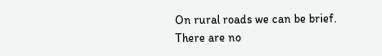On rural roads we can be brief. There are no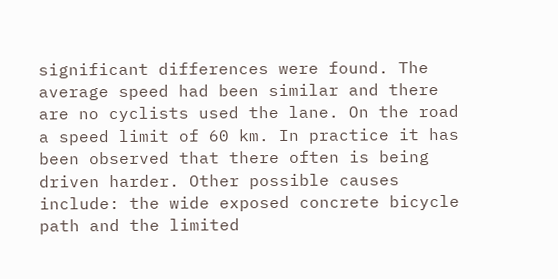significant differences were found. The average speed had been similar and there are no cyclists used the lane. On the road a speed limit of 60 km. In practice it has been observed that there often is being driven harder. Other possible causes include: the wide exposed concrete bicycle path and the limited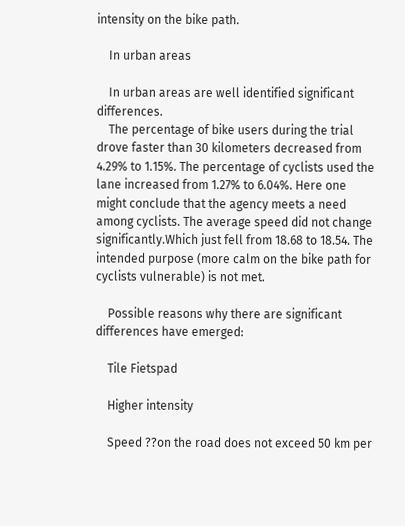intensity on the bike path.

    In urban areas

    In urban areas are well identified significant differences.
    The percentage of bike users during the trial drove faster than 30 kilometers decreased from 4.29% to 1.15%. The percentage of cyclists used the lane increased from 1.27% to 6.04%. Here one might conclude that the agency meets a need among cyclists. The average speed did not change significantly.Which just fell from 18.68 to 18.54. The intended purpose (more calm on the bike path for cyclists vulnerable) is not met.

    Possible reasons why there are significant differences have emerged:

    Tile Fietspad

    Higher intensity

    Speed ??on the road does not exceed 50 km per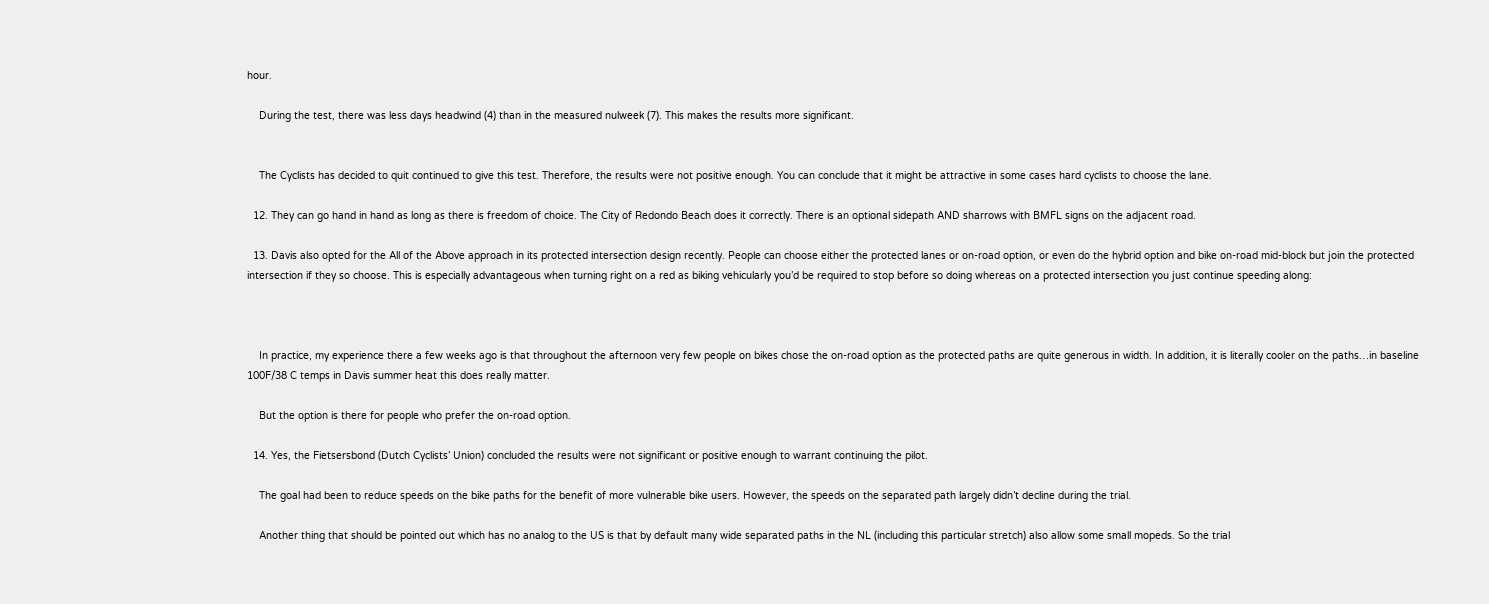hour.

    During the test, there was less days headwind (4) than in the measured nulweek (7). This makes the results more significant.


    The Cyclists has decided to quit continued to give this test. Therefore, the results were not positive enough. You can conclude that it might be attractive in some cases hard cyclists to choose the lane.

  12. They can go hand in hand as long as there is freedom of choice. The City of Redondo Beach does it correctly. There is an optional sidepath AND sharrows with BMFL signs on the adjacent road.

  13. Davis also opted for the All of the Above approach in its protected intersection design recently. People can choose either the protected lanes or on-road option, or even do the hybrid option and bike on-road mid-block but join the protected intersection if they so choose. This is especially advantageous when turning right on a red as biking vehicularly you’d be required to stop before so doing whereas on a protected intersection you just continue speeding along:



    In practice, my experience there a few weeks ago is that throughout the afternoon very few people on bikes chose the on-road option as the protected paths are quite generous in width. In addition, it is literally cooler on the paths…in baseline 100F/38 C temps in Davis summer heat this does really matter.

    But the option is there for people who prefer the on-road option.

  14. Yes, the Fietsersbond (Dutch Cyclists’ Union) concluded the results were not significant or positive enough to warrant continuing the pilot.

    The goal had been to reduce speeds on the bike paths for the benefit of more vulnerable bike users. However, the speeds on the separated path largely didn’t decline during the trial.

    Another thing that should be pointed out which has no analog to the US is that by default many wide separated paths in the NL (including this particular stretch) also allow some small mopeds. So the trial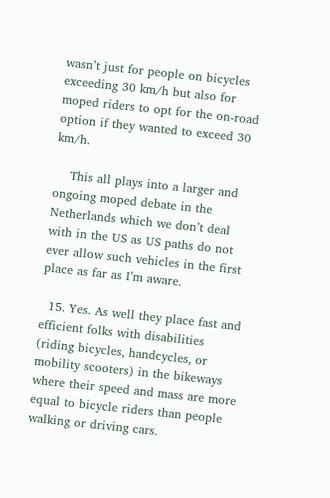wasn’t just for people on bicycles exceeding 30 km/h but also for moped riders to opt for the on-road option if they wanted to exceed 30 km/h.

    This all plays into a larger and ongoing moped debate in the Netherlands which we don’t deal with in the US as US paths do not ever allow such vehicles in the first place as far as I’m aware.

  15. Yes. As well they place fast and efficient folks with disabilities (riding bicycles, handcycles, or mobility scooters) in the bikeways where their speed and mass are more equal to bicycle riders than people walking or driving cars.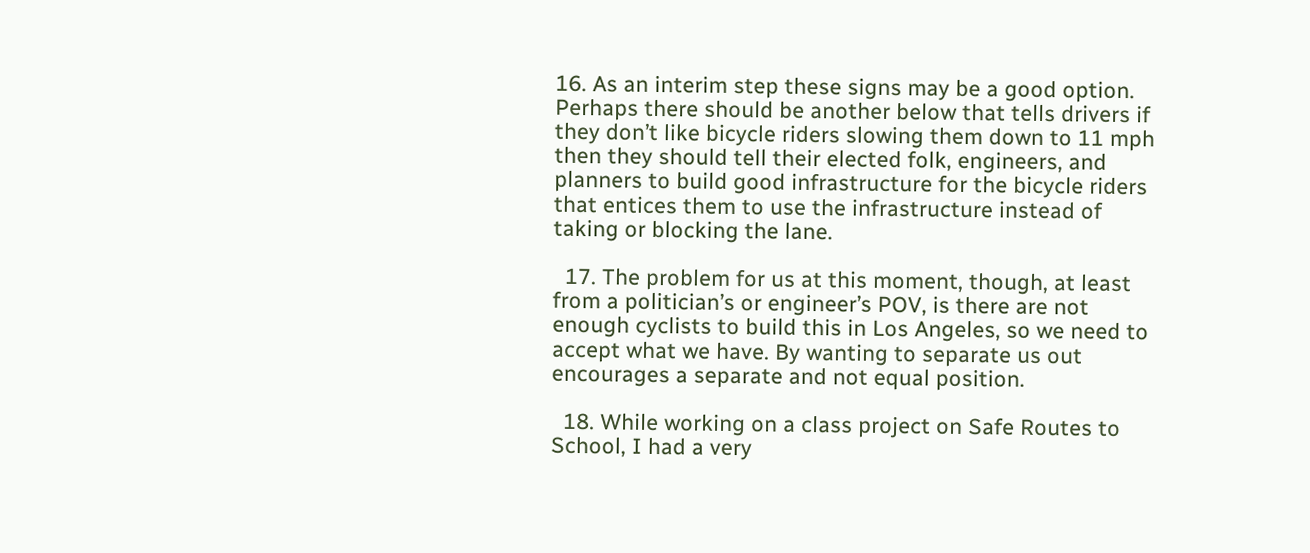16. As an interim step these signs may be a good option. Perhaps there should be another below that tells drivers if they don’t like bicycle riders slowing them down to 11 mph then they should tell their elected folk, engineers, and planners to build good infrastructure for the bicycle riders that entices them to use the infrastructure instead of taking or blocking the lane.

  17. The problem for us at this moment, though, at least from a politician’s or engineer’s POV, is there are not enough cyclists to build this in Los Angeles, so we need to accept what we have. By wanting to separate us out encourages a separate and not equal position.

  18. While working on a class project on Safe Routes to School, I had a very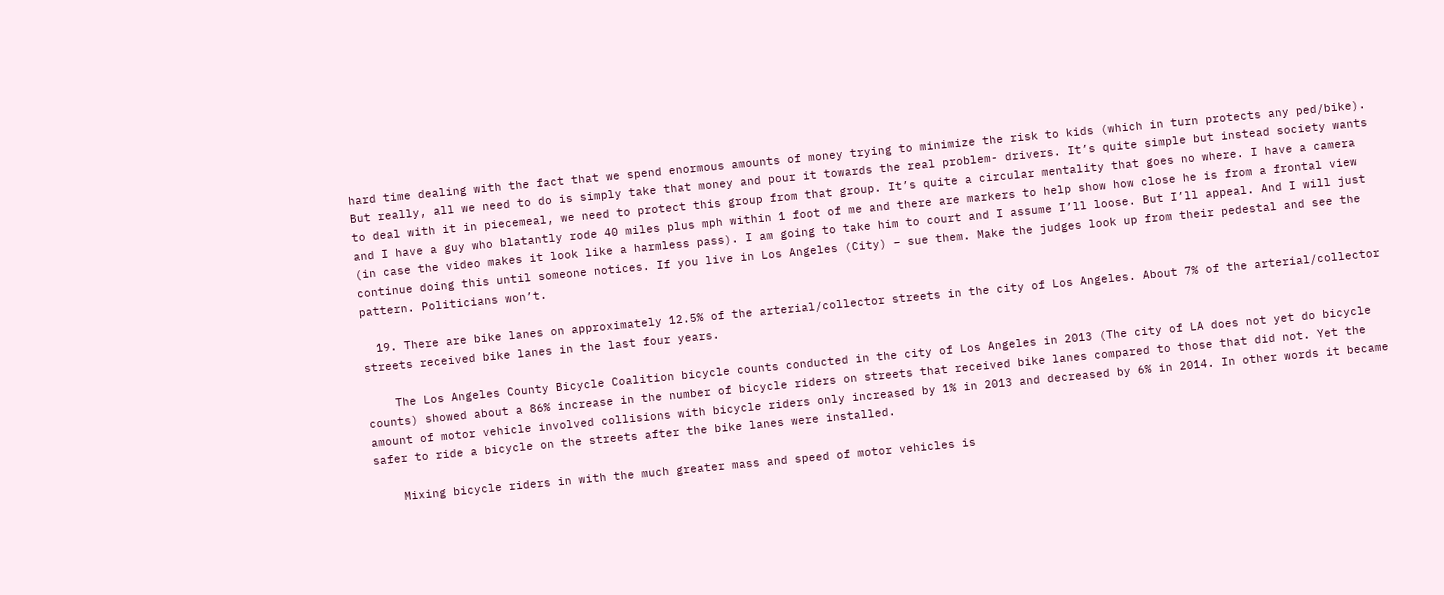hard time dealing with the fact that we spend enormous amounts of money trying to minimize the risk to kids (which in turn protects any ped/bike). But really, all we need to do is simply take that money and pour it towards the real problem- drivers. It’s quite simple but instead society wants to deal with it in piecemeal, we need to protect this group from that group. It’s quite a circular mentality that goes no where. I have a camera and I have a guy who blatantly rode 40 miles plus mph within 1 foot of me and there are markers to help show how close he is from a frontal view (in case the video makes it look like a harmless pass). I am going to take him to court and I assume I’ll loose. But I’ll appeal. And I will just continue doing this until someone notices. If you live in Los Angeles (City) – sue them. Make the judges look up from their pedestal and see the pattern. Politicians won’t.

  19. There are bike lanes on approximately 12.5% of the arterial/collector streets in the city of Los Angeles. About 7% of the arterial/collector streets received bike lanes in the last four years.

    The Los Angeles County Bicycle Coalition bicycle counts conducted in the city of Los Angeles in 2013 (The city of LA does not yet do bicycle counts) showed about a 86% increase in the number of bicycle riders on streets that received bike lanes compared to those that did not. Yet the amount of motor vehicle involved collisions with bicycle riders only increased by 1% in 2013 and decreased by 6% in 2014. In other words it became safer to ride a bicycle on the streets after the bike lanes were installed.

    Mixing bicycle riders in with the much greater mass and speed of motor vehicles is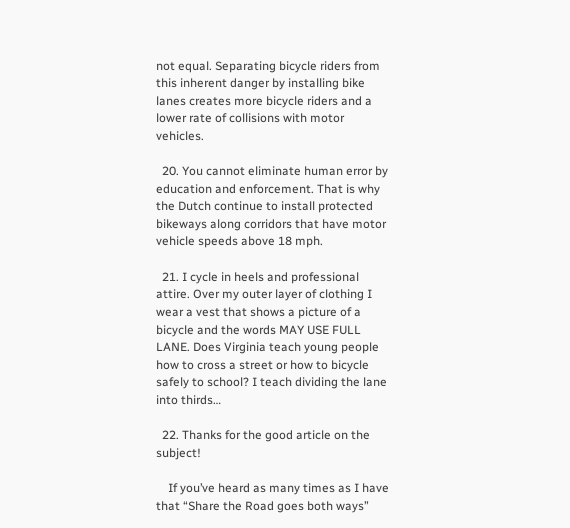not equal. Separating bicycle riders from this inherent danger by installing bike lanes creates more bicycle riders and a lower rate of collisions with motor vehicles.

  20. You cannot eliminate human error by education and enforcement. That is why the Dutch continue to install protected bikeways along corridors that have motor vehicle speeds above 18 mph.

  21. I cycle in heels and professional attire. Over my outer layer of clothing I wear a vest that shows a picture of a bicycle and the words MAY USE FULL LANE. Does Virginia teach young people how to cross a street or how to bicycle safely to school? I teach dividing the lane into thirds…

  22. Thanks for the good article on the subject!

    If you’ve heard as many times as I have that “Share the Road goes both ways”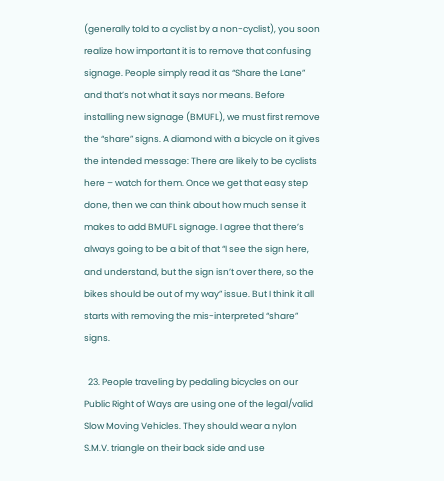(generally told to a cyclist by a non-cyclist), you soon realize how important it is to remove that confusing signage. People simply read it as “Share the Lane” and that’s not what it says nor means. Before installing new signage (BMUFL), we must first remove the “share” signs. A diamond with a bicycle on it gives the intended message: There are likely to be cyclists here – watch for them. Once we get that easy step done, then we can think about how much sense it makes to add BMUFL signage. I agree that there’s always going to be a bit of that “I see the sign here, and understand, but the sign isn’t over there, so the bikes should be out of my way” issue. But I think it all starts with removing the mis-interpreted “share” signs.

  23. People traveling by pedaling bicycles on our Public Right of Ways are using one of the legal/valid Slow Moving Vehicles. They should wear a nylon S.M.V. triangle on their back side and use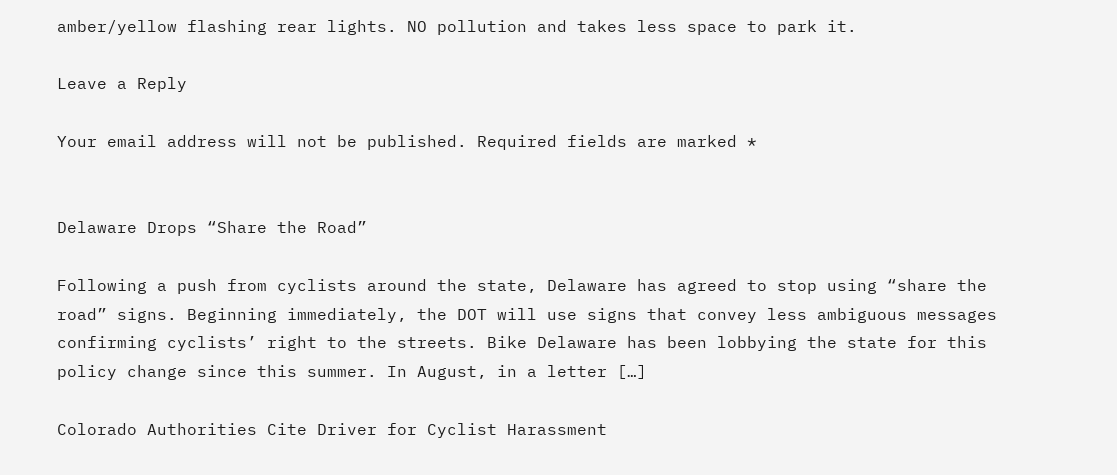amber/yellow flashing rear lights. NO pollution and takes less space to park it.

Leave a Reply

Your email address will not be published. Required fields are marked *


Delaware Drops “Share the Road”

Following a push from cyclists around the state, Delaware has agreed to stop using “share the road” signs. Beginning immediately, the DOT will use signs that convey less ambiguous messages confirming cyclists’ right to the streets. Bike Delaware has been lobbying the state for this policy change since this summer. In August, in a letter […]

Colorado Authorities Cite Driver for Cyclist Harassment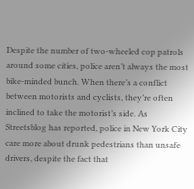Despite the number of two-wheeled cop patrols around some cities, police aren’t always the most bike-minded bunch. When there’s a conflict between motorists and cyclists, they’re often inclined to take the motorist’s side. As Streetsblog has reported, police in New York City care more about drunk pedestrians than unsafe drivers, despite the fact that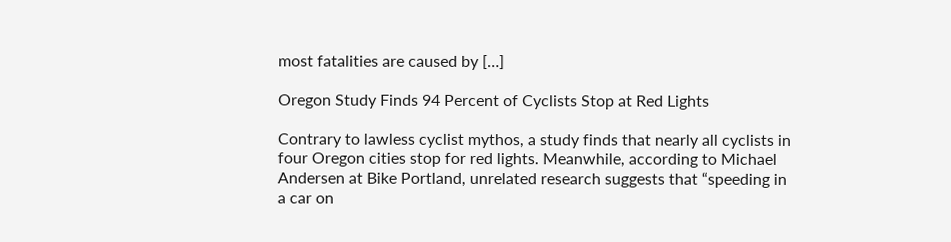most fatalities are caused by […]

Oregon Study Finds 94 Percent of Cyclists Stop at Red Lights

Contrary to lawless cyclist mythos, a study finds that nearly all cyclists in four Oregon cities stop for red lights. Meanwhile, according to Michael Andersen at Bike Portland, unrelated research suggests that “speeding in a car on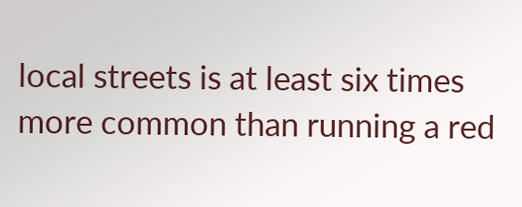local streets is at least six times more common than running a red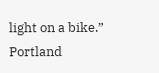light on a bike.” Portland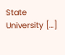State University […]